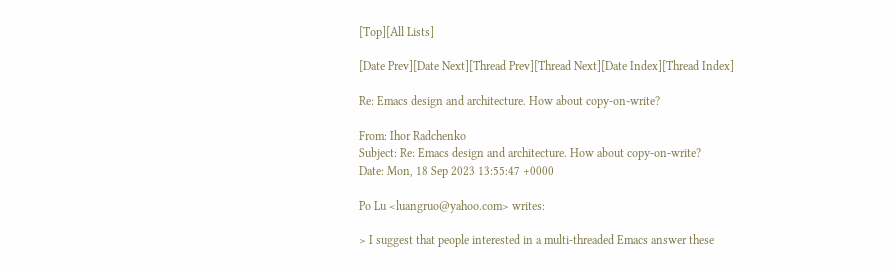[Top][All Lists]

[Date Prev][Date Next][Thread Prev][Thread Next][Date Index][Thread Index]

Re: Emacs design and architecture. How about copy-on-write?

From: Ihor Radchenko
Subject: Re: Emacs design and architecture. How about copy-on-write?
Date: Mon, 18 Sep 2023 13:55:47 +0000

Po Lu <luangruo@yahoo.com> writes:

> I suggest that people interested in a multi-threaded Emacs answer these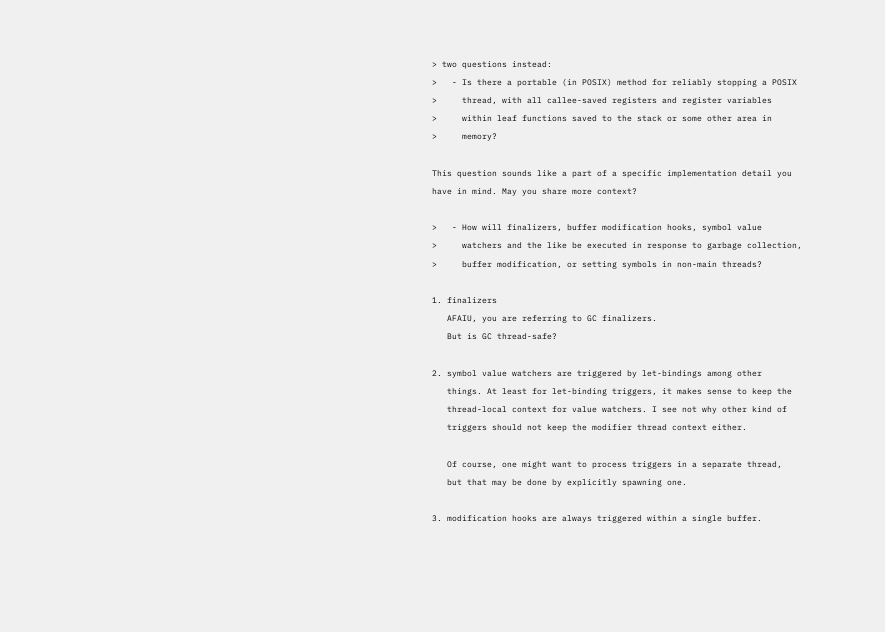> two questions instead:
>   - Is there a portable (in POSIX) method for reliably stopping a POSIX
>     thread, with all callee-saved registers and register variables
>     within leaf functions saved to the stack or some other area in
>     memory?

This question sounds like a part of a specific implementation detail you
have in mind. May you share more context?

>   - How will finalizers, buffer modification hooks, symbol value
>     watchers and the like be executed in response to garbage collection,
>     buffer modification, or setting symbols in non-main threads?

1. finalizers
   AFAIU, you are referring to GC finalizers.
   But is GC thread-safe?

2. symbol value watchers are triggered by let-bindings among other
   things. At least for let-binding triggers, it makes sense to keep the
   thread-local context for value watchers. I see not why other kind of
   triggers should not keep the modifier thread context either.

   Of course, one might want to process triggers in a separate thread,
   but that may be done by explicitly spawning one.

3. modification hooks are always triggered within a single buffer.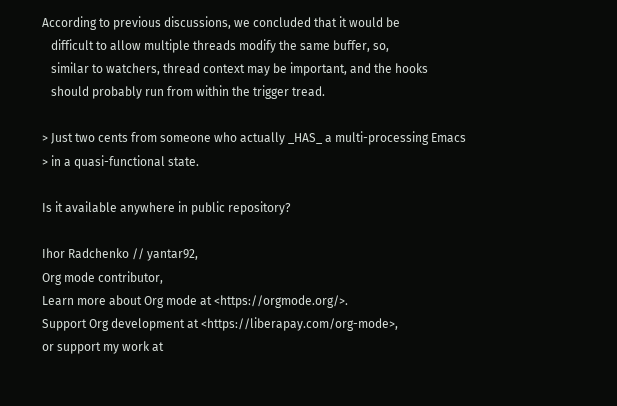According to previous discussions, we concluded that it would be
   difficult to allow multiple threads modify the same buffer, so,
   similar to watchers, thread context may be important, and the hooks
   should probably run from within the trigger tread.

> Just two cents from someone who actually _HAS_ a multi-processing Emacs
> in a quasi-functional state.

Is it available anywhere in public repository?

Ihor Radchenko // yantar92,
Org mode contributor,
Learn more about Org mode at <https://orgmode.org/>.
Support Org development at <https://liberapay.com/org-mode>,
or support my work at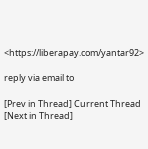<https://liberapay.com/yantar92>

reply via email to

[Prev in Thread] Current Thread [Next in Thread]